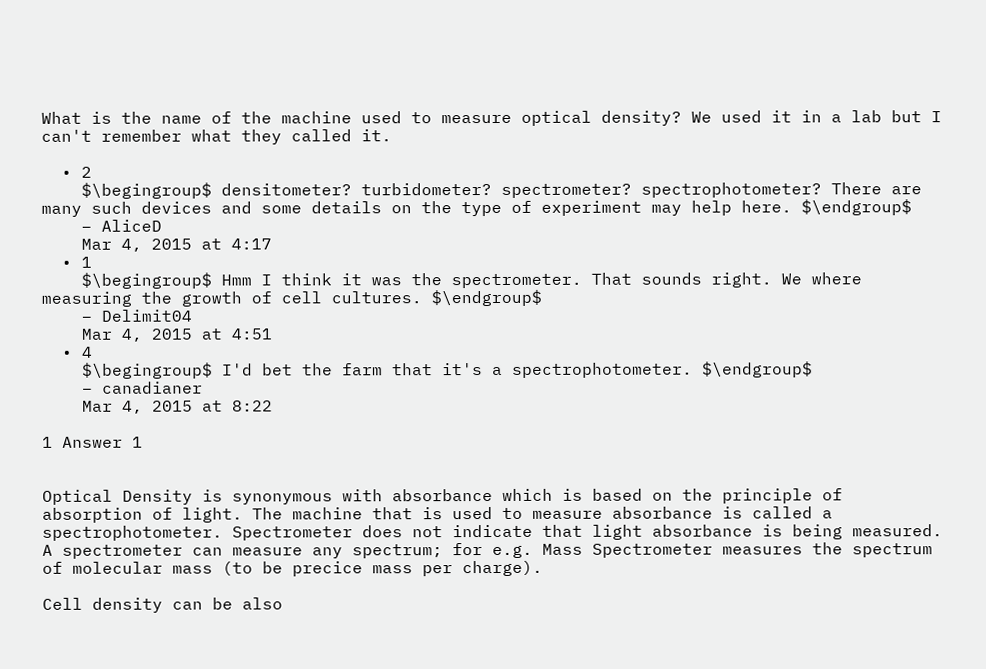What is the name of the machine used to measure optical density? We used it in a lab but I can't remember what they called it.

  • 2
    $\begingroup$ densitometer? turbidometer? spectrometer? spectrophotometer? There are many such devices and some details on the type of experiment may help here. $\endgroup$
    – AliceD
    Mar 4, 2015 at 4:17
  • 1
    $\begingroup$ Hmm I think it was the spectrometer. That sounds right. We where measuring the growth of cell cultures. $\endgroup$
    – Delimit04
    Mar 4, 2015 at 4:51
  • 4
    $\begingroup$ I'd bet the farm that it's a spectrophotometer. $\endgroup$
    – canadianer
    Mar 4, 2015 at 8:22

1 Answer 1


Optical Density is synonymous with absorbance which is based on the principle of absorption of light. The machine that is used to measure absorbance is called a spectrophotometer. Spectrometer does not indicate that light absorbance is being measured. A spectrometer can measure any spectrum; for e.g. Mass Spectrometer measures the spectrum of molecular mass (to be precice mass per charge).

Cell density can be also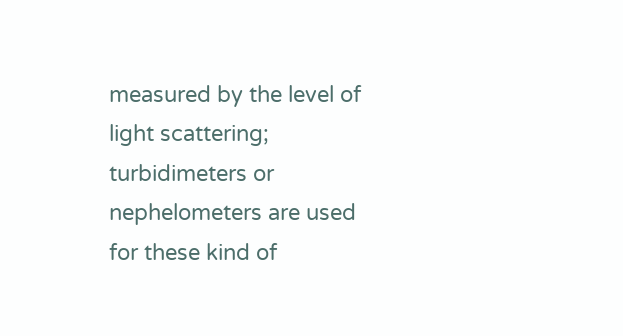measured by the level of light scattering; turbidimeters or nephelometers are used for these kind of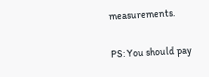measurements.

PS: You should pay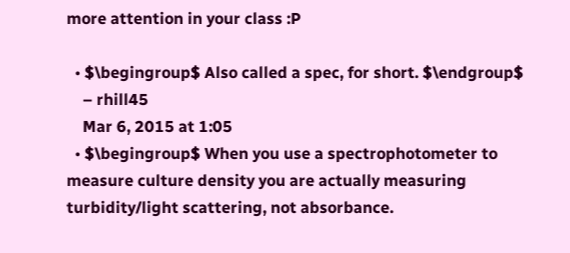more attention in your class :P

  • $\begingroup$ Also called a spec, for short. $\endgroup$
    – rhill45
    Mar 6, 2015 at 1:05
  • $\begingroup$ When you use a spectrophotometer to measure culture density you are actually measuring turbidity/light scattering, not absorbance.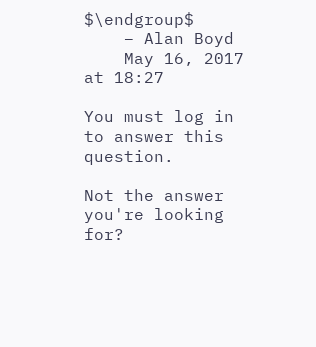$\endgroup$
    – Alan Boyd
    May 16, 2017 at 18:27

You must log in to answer this question.

Not the answer you're looking for?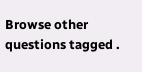Browse other questions tagged .